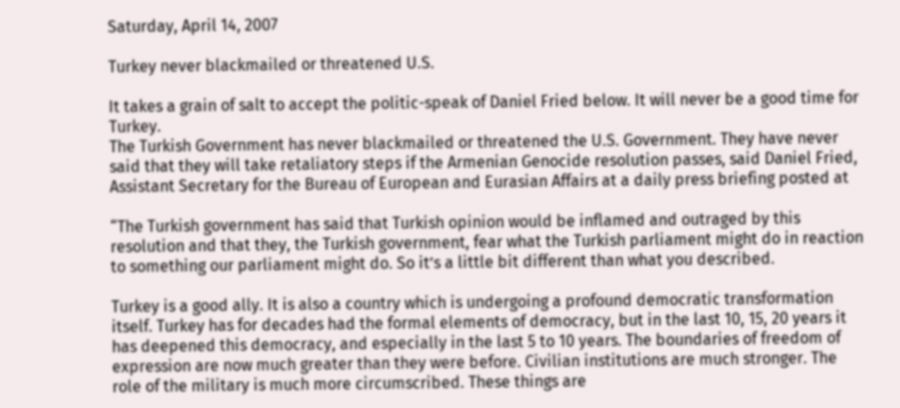Saturday, April 14, 2007

Turkey never blackmailed or threatened U.S.

It takes a grain of salt to accept the politic-speak of Daniel Fried below. It will never be a good time for Turkey.
The Turkish Government has never blackmailed or threatened the U.S. Government. They have never said that they will take retaliatory steps if the Armenian Genocide resolution passes, said Daniel Fried, Assistant Secretary for the Bureau of European and Eurasian Affairs at a daily press briefing posted at

“The Turkish government has said that Turkish opinion would be inflamed and outraged by this resolution and that they, the Turkish government, fear what the Turkish parliament might do in reaction to something our parliament might do. So it’s a little bit different than what you described.

Turkey is a good ally. It is also a country which is undergoing a profound democratic transformation itself. Turkey has for decades had the formal elements of democracy, but in the last 10, 15, 20 years it has deepened this democracy, and especially in the last 5 to 10 years. The boundaries of freedom of expression are now much greater than they were before. Civilian institutions are much stronger. The role of the military is much more circumscribed. These things are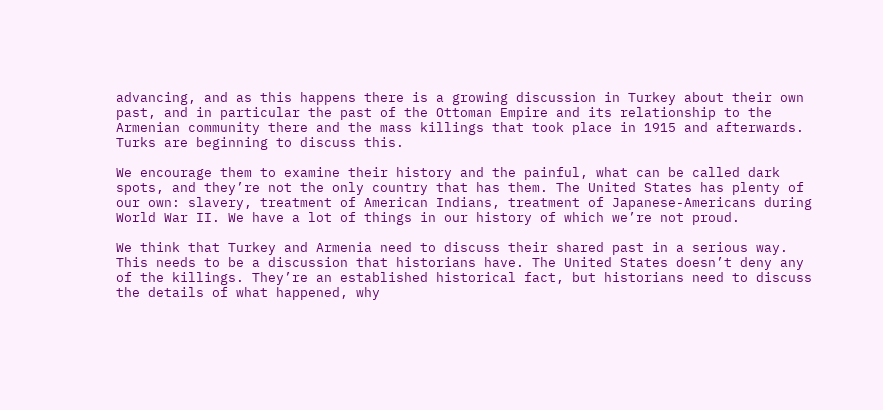advancing, and as this happens there is a growing discussion in Turkey about their own past, and in particular the past of the Ottoman Empire and its relationship to the Armenian community there and the mass killings that took place in 1915 and afterwards. Turks are beginning to discuss this.

We encourage them to examine their history and the painful, what can be called dark spots, and they’re not the only country that has them. The United States has plenty of our own: slavery, treatment of American Indians, treatment of Japanese-Americans during World War II. We have a lot of things in our history of which we’re not proud.

We think that Turkey and Armenia need to discuss their shared past in a serious way. This needs to be a discussion that historians have. The United States doesn’t deny any of the killings. They’re an established historical fact, but historians need to discuss the details of what happened, why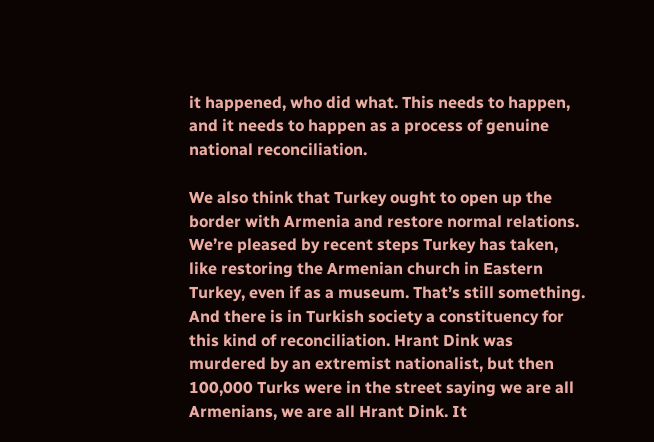it happened, who did what. This needs to happen, and it needs to happen as a process of genuine national reconciliation.

We also think that Turkey ought to open up the border with Armenia and restore normal relations. We’re pleased by recent steps Turkey has taken, like restoring the Armenian church in Eastern Turkey, even if as a museum. That’s still something. And there is in Turkish society a constituency for this kind of reconciliation. Hrant Dink was murdered by an extremist nationalist, but then 100,000 Turks were in the street saying we are all Armenians, we are all Hrant Dink. It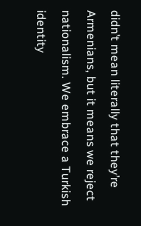didn’t mean literally that they’re Armenians, but it means we reject nationalism. We embrace a Turkish identity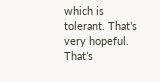which is tolerant. That’s very hopeful. That’s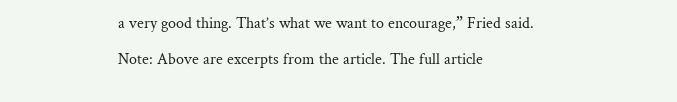a very good thing. That’s what we want to encourage,” Fried said.

Note: Above are excerpts from the article. The full article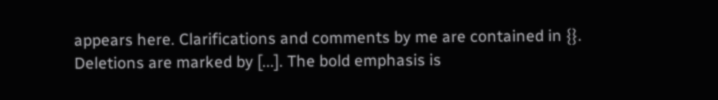appears here. Clarifications and comments by me are contained in {}. Deletions are marked by [...]. The bold emphasis is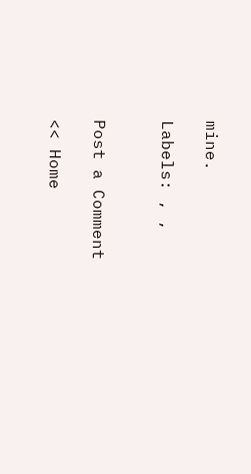mine.

Labels: , ,


Post a Comment

<< Home